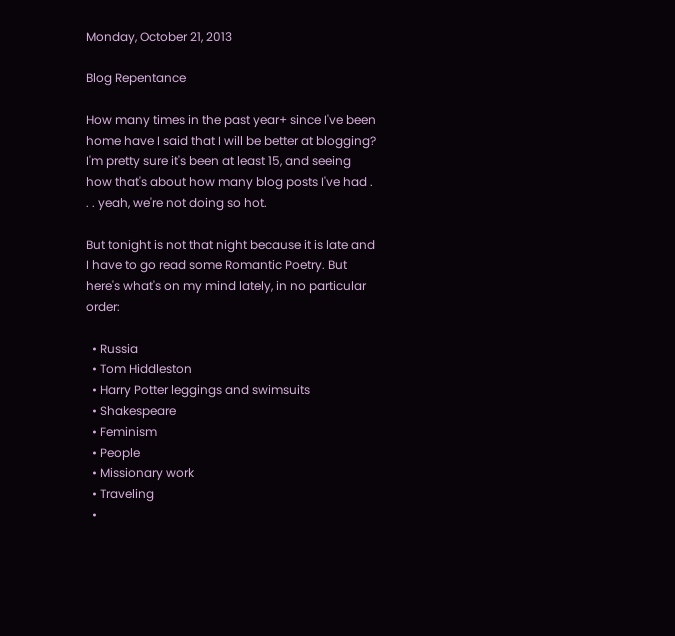Monday, October 21, 2013

Blog Repentance

How many times in the past year+ since I've been home have I said that I will be better at blogging? I'm pretty sure it's been at least 15, and seeing how that's about how many blog posts I've had . . . yeah, we're not doing so hot.

But tonight is not that night because it is late and I have to go read some Romantic Poetry. But here's what's on my mind lately, in no particular order:

  • Russia
  • Tom Hiddleston
  • Harry Potter leggings and swimsuits
  • Shakespeare
  • Feminism
  • People
  • Missionary work
  • Traveling
  •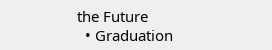the Future
  • Graduation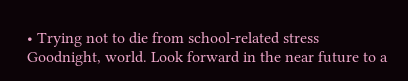• Trying not to die from school-related stress
Goodnight, world. Look forward in the near future to a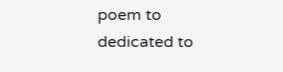poem to dedicated to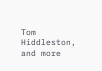Tom Hiddleston, and more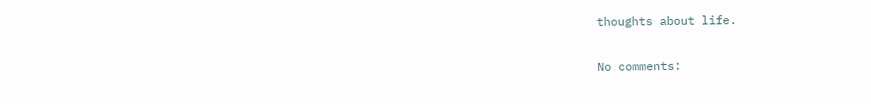thoughts about life.

No comments: